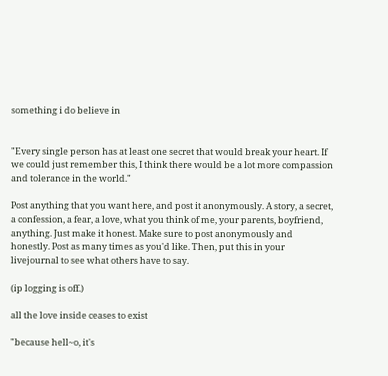something i do believe in


"Every single person has at least one secret that would break your heart. If we could just remember this, I think there would be a lot more compassion and tolerance in the world."

Post anything that you want here, and post it anonymously. A story, a secret, a confession, a fear, a love, what you think of me, your parents, boyfriend, anything. Just make it honest. Make sure to post anonymously and honestly. Post as many times as you'd like. Then, put this in your livejournal to see what others have to say.

(ip logging is off.)

all the love inside ceases to exist

"because hell~o, it's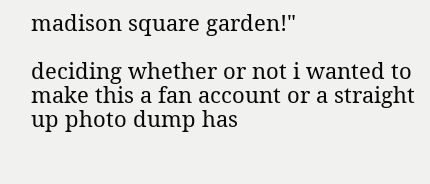madison square garden!"

deciding whether or not i wanted to make this a fan account or a straight up photo dump has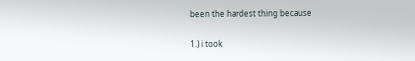been the hardest thing because

1.) i took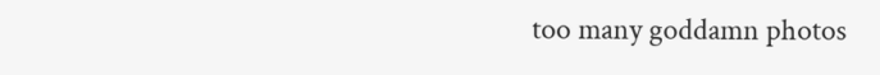too many goddamn photos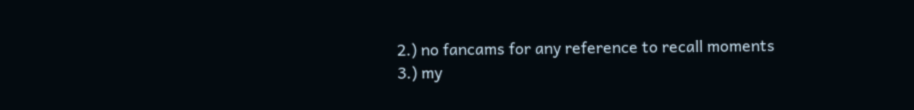2.) no fancams for any reference to recall moments
3.) my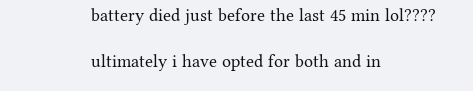battery died just before the last 45 min lol????

ultimately i have opted for both and in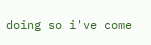doing so i've come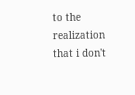to the realization that i don't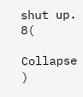shut up. 8(

Collapse )